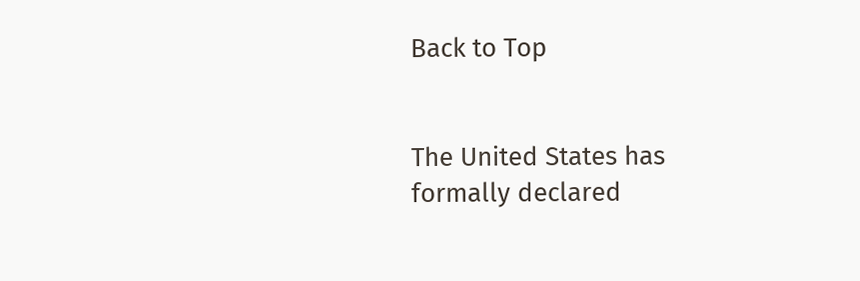Back to Top


The United States has formally declared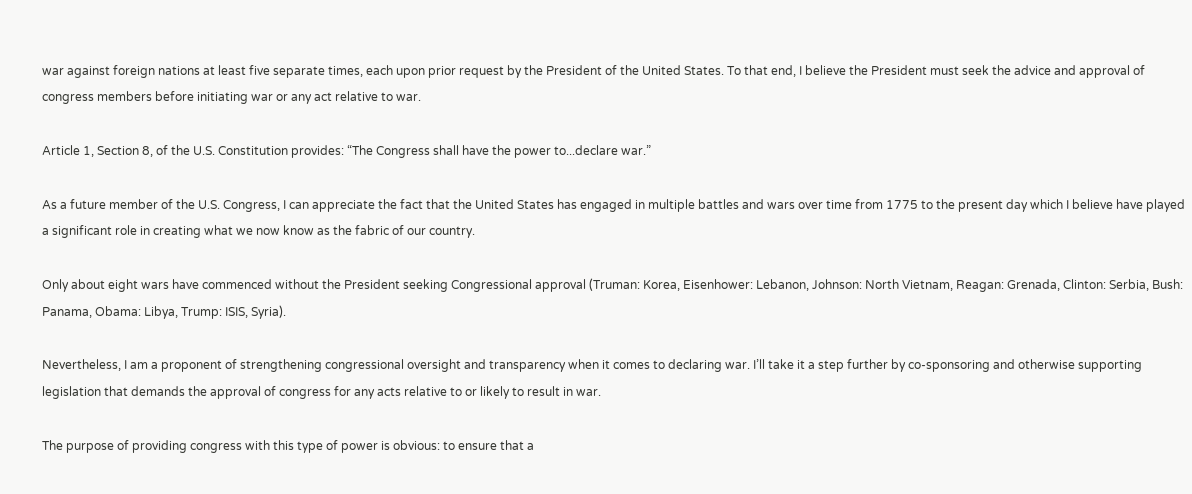war against foreign nations at least five separate times, each upon prior request by the President of the United States. To that end, I believe the President must seek the advice and approval of congress members before initiating war or any act relative to war.

Article 1, Section 8, of the U.S. Constitution provides: “The Congress shall have the power to...declare war.”

As a future member of the U.S. Congress, I can appreciate the fact that the United States has engaged in multiple battles and wars over time from 1775 to the present day which I believe have played a significant role in creating what we now know as the fabric of our country.

Only about eight wars have commenced without the President seeking Congressional approval (Truman: Korea, Eisenhower: Lebanon, Johnson: North Vietnam, Reagan: Grenada, Clinton: Serbia, Bush: Panama, Obama: Libya, Trump: ISIS, Syria).

Nevertheless, I am a proponent of strengthening congressional oversight and transparency when it comes to declaring war. I’ll take it a step further by co-sponsoring and otherwise supporting legislation that demands the approval of congress for any acts relative to or likely to result in war.

The purpose of providing congress with this type of power is obvious: to ensure that a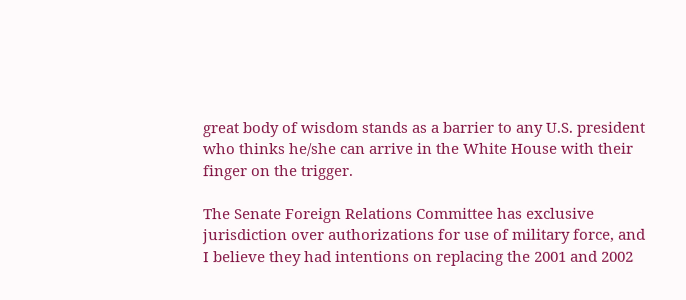great body of wisdom stands as a barrier to any U.S. president who thinks he/she can arrive in the White House with their finger on the trigger.

The Senate Foreign Relations Committee has exclusive jurisdiction over authorizations for use of military force, and I believe they had intentions on replacing the 2001 and 2002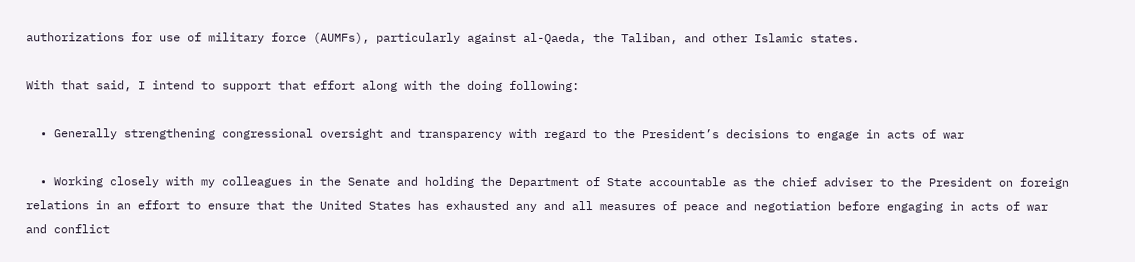authorizations for use of military force (AUMFs), particularly against al-Qaeda, the Taliban, and other Islamic states.

With that said, I intend to support that effort along with the doing following:

  • Generally strengthening congressional oversight and transparency with regard to the President’s decisions to engage in acts of war

  • Working closely with my colleagues in the Senate and holding the Department of State accountable as the chief adviser to the President on foreign relations in an effort to ensure that the United States has exhausted any and all measures of peace and negotiation before engaging in acts of war and conflict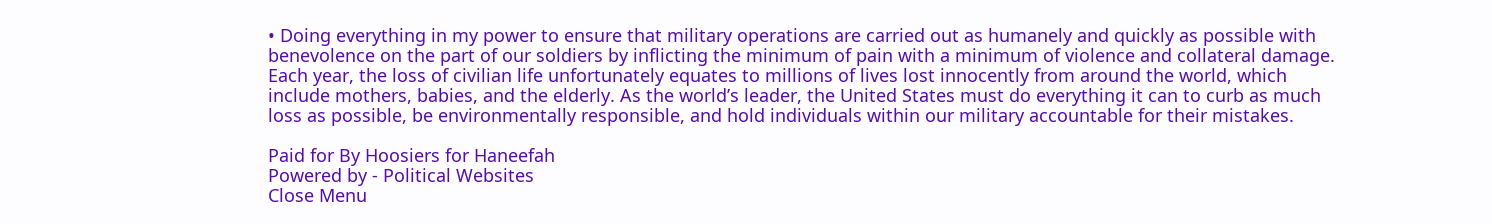• Doing everything in my power to ensure that military operations are carried out as humanely and quickly as possible with benevolence on the part of our soldiers by inflicting the minimum of pain with a minimum of violence and collateral damage. Each year, the loss of civilian life unfortunately equates to millions of lives lost innocently from around the world, which include mothers, babies, and the elderly. As the world’s leader, the United States must do everything it can to curb as much loss as possible, be environmentally responsible, and hold individuals within our military accountable for their mistakes.

Paid for By Hoosiers for Haneefah
Powered by - Political Websites
Close Menu